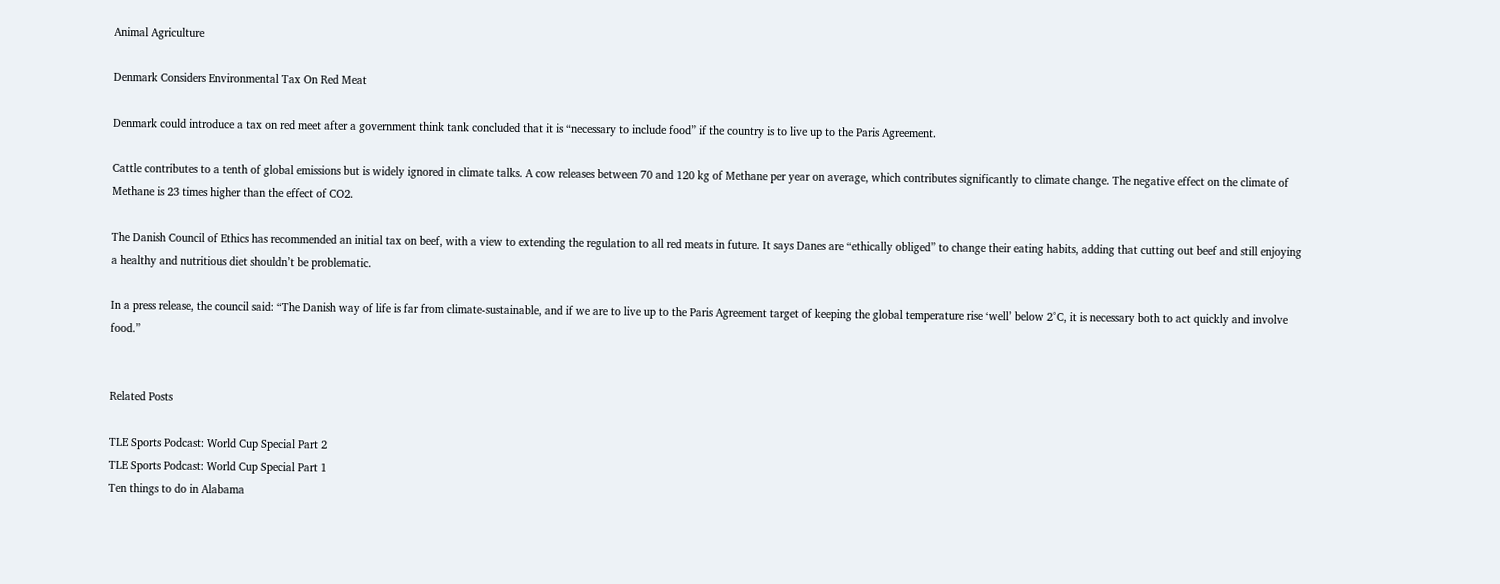Animal Agriculture

Denmark Considers Environmental Tax On Red Meat

Denmark could introduce a tax on red meet after a government think tank concluded that it is “necessary to include food” if the country is to live up to the Paris Agreement.

Cattle contributes to a tenth of global emissions but is widely ignored in climate talks. A cow releases between 70 and 120 kg of Methane per year on average, which contributes significantly to climate change. The negative effect on the climate of Methane is 23 times higher than the effect of CO2.

The Danish Council of Ethics has recommended an initial tax on beef, with a view to extending the regulation to all red meats in future. It says Danes are “ethically obliged” to change their eating habits, adding that cutting out beef and still enjoying a healthy and nutritious diet shouldn’t be problematic.

In a press release, the council said: “The Danish way of life is far from climate-sustainable, and if we are to live up to the Paris Agreement target of keeping the global temperature rise ‘well’ below 2°C, it is necessary both to act quickly and involve food.”


Related Posts

TLE Sports Podcast: World Cup Special Part 2
TLE Sports Podcast: World Cup Special Part 1
Ten things to do in Alabama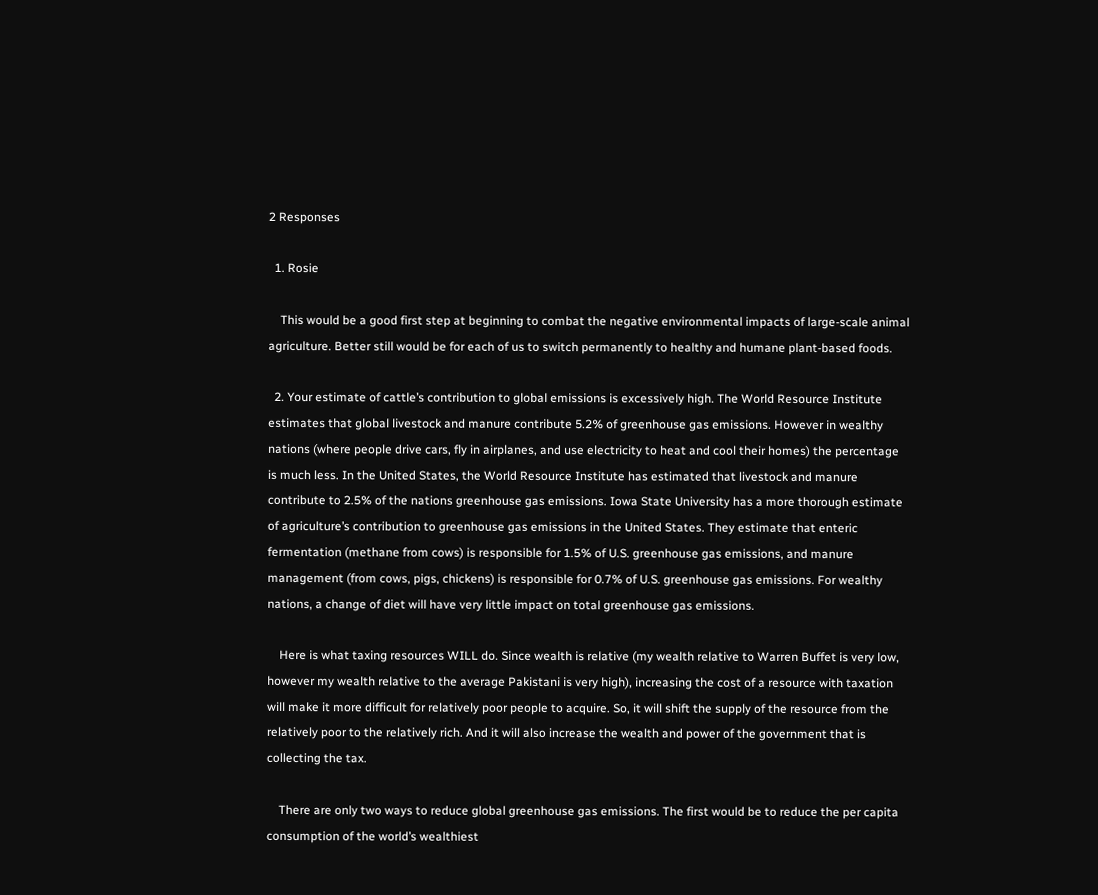2 Responses

  1. Rosie

    This would be a good first step at beginning to combat the negative environmental impacts of large-scale animal agriculture. Better still would be for each of us to switch permanently to healthy and humane plant-based foods.

  2. Your estimate of cattle’s contribution to global emissions is excessively high. The World Resource Institute estimates that global livestock and manure contribute 5.2% of greenhouse gas emissions. However in wealthy nations (where people drive cars, fly in airplanes, and use electricity to heat and cool their homes) the percentage is much less. In the United States, the World Resource Institute has estimated that livestock and manure contribute to 2.5% of the nations greenhouse gas emissions. Iowa State University has a more thorough estimate of agriculture’s contribution to greenhouse gas emissions in the United States. They estimate that enteric fermentation (methane from cows) is responsible for 1.5% of U.S. greenhouse gas emissions, and manure management (from cows, pigs, chickens) is responsible for 0.7% of U.S. greenhouse gas emissions. For wealthy nations, a change of diet will have very little impact on total greenhouse gas emissions.

    Here is what taxing resources WILL do. Since wealth is relative (my wealth relative to Warren Buffet is very low, however my wealth relative to the average Pakistani is very high), increasing the cost of a resource with taxation will make it more difficult for relatively poor people to acquire. So, it will shift the supply of the resource from the relatively poor to the relatively rich. And it will also increase the wealth and power of the government that is collecting the tax.

    There are only two ways to reduce global greenhouse gas emissions. The first would be to reduce the per capita consumption of the world’s wealthiest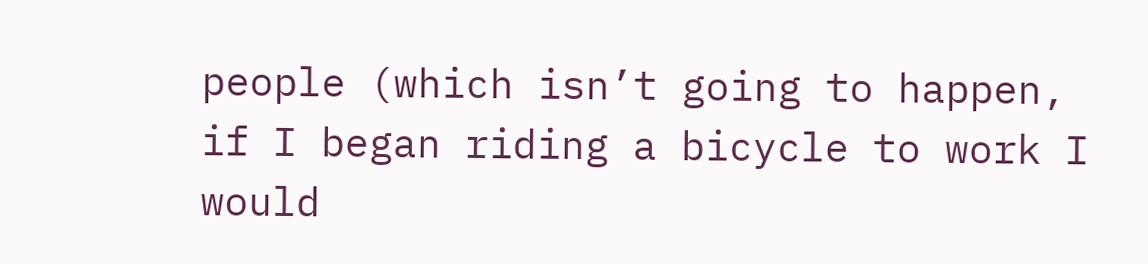people (which isn’t going to happen, if I began riding a bicycle to work I would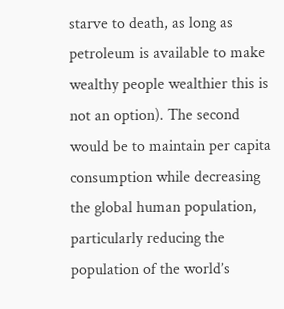starve to death, as long as petroleum is available to make wealthy people wealthier this is not an option). The second would be to maintain per capita consumption while decreasing the global human population, particularly reducing the population of the world’s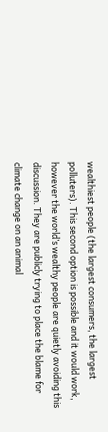wealthiest people (the largest consumers, the largest polluters). This second option is possible and it would work, however the world’s wealthy people are quietly avoiding this discussion. They are publicly trying to place the blame for climate change on an animal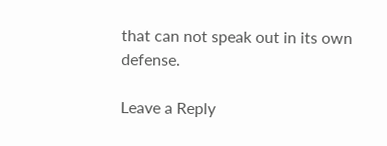that can not speak out in its own defense.

Leave a Reply